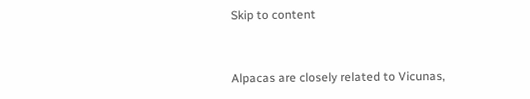Skip to content


Alpacas are closely related to Vicunas,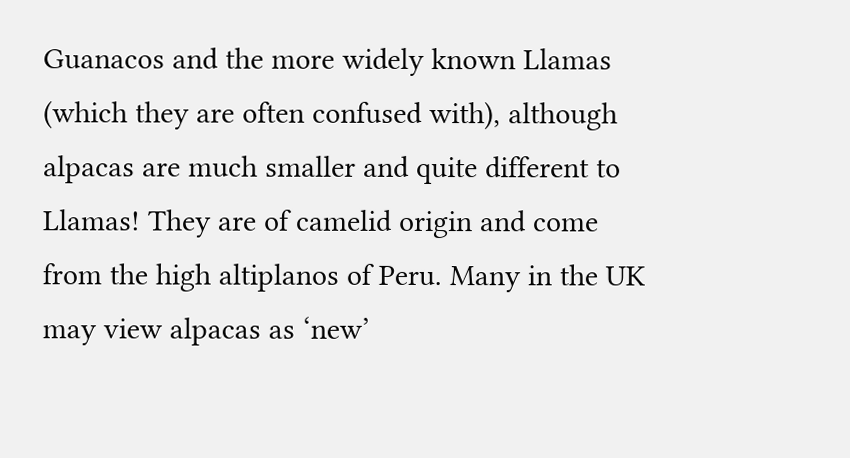Guanacos and the more widely known Llamas (which they are often confused with), although alpacas are much smaller and quite different to Llamas! They are of camelid origin and come from the high altiplanos of Peru. Many in the UK may view alpacas as ‘new’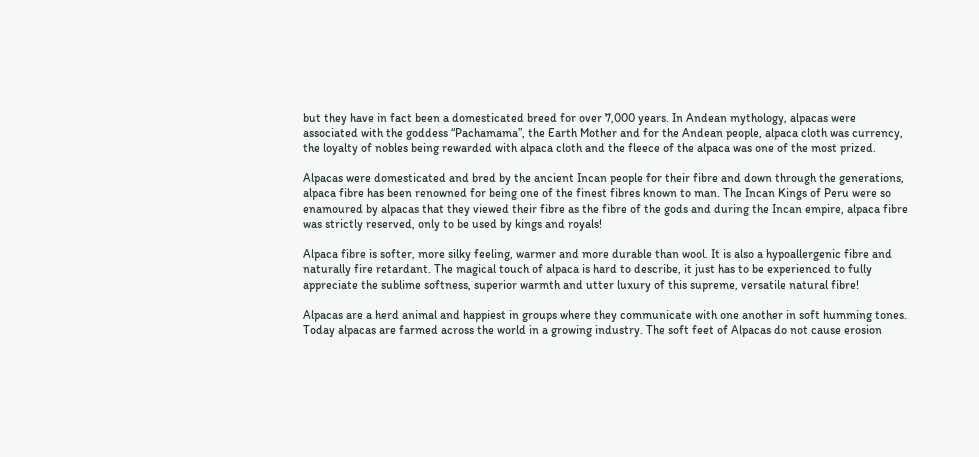but they have in fact been a domesticated breed for over 7,000 years. In Andean mythology, alpacas were associated with the goddess “Pachamama”, the Earth Mother and for the Andean people, alpaca cloth was currency, the loyalty of nobles being rewarded with alpaca cloth and the fleece of the alpaca was one of the most prized.

Alpacas were domesticated and bred by the ancient Incan people for their fibre and down through the generations, alpaca fibre has been renowned for being one of the finest fibres known to man. The Incan Kings of Peru were so enamoured by alpacas that they viewed their fibre as the fibre of the gods and during the Incan empire, alpaca fibre was strictly reserved, only to be used by kings and royals!

Alpaca fibre is softer, more silky feeling, warmer and more durable than wool. It is also a hypoallergenic fibre and naturally fire retardant. The magical touch of alpaca is hard to describe, it just has to be experienced to fully appreciate the sublime softness, superior warmth and utter luxury of this supreme, versatile natural fibre!

Alpacas are a herd animal and happiest in groups where they communicate with one another in soft humming tones. Today alpacas are farmed across the world in a growing industry. The soft feet of Alpacas do not cause erosion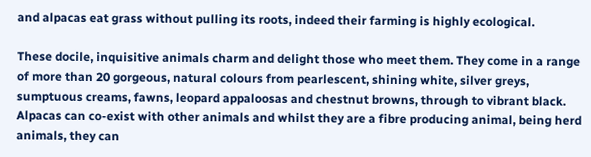and alpacas eat grass without pulling its roots, indeed their farming is highly ecological.

These docile, inquisitive animals charm and delight those who meet them. They come in a range of more than 20 gorgeous, natural colours from pearlescent, shining white, silver greys, sumptuous creams, fawns, leopard appaloosas and chestnut browns, through to vibrant black. Alpacas can co-exist with other animals and whilst they are a fibre producing animal, being herd animals, they can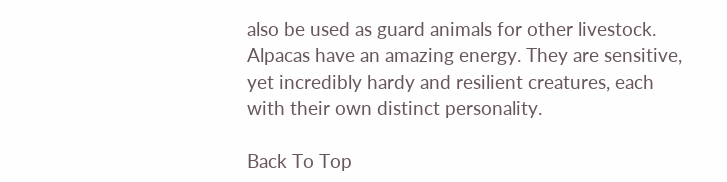also be used as guard animals for other livestock. Alpacas have an amazing energy. They are sensitive, yet incredibly hardy and resilient creatures, each with their own distinct personality.

Back To Top